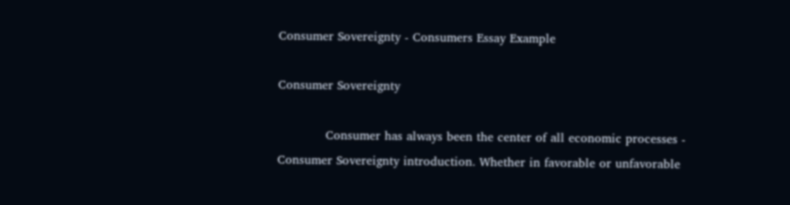Consumer Sovereignty - Consumers Essay Example

Consumer Sovereignty

            Consumer has always been the center of all economic processes - Consumer Sovereignty introduction. Whether in favorable or unfavorable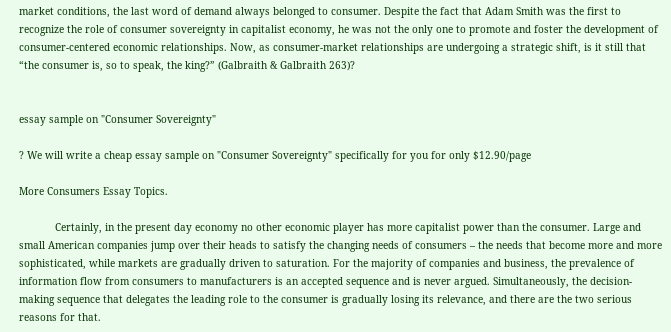market conditions, the last word of demand always belonged to consumer. Despite the fact that Adam Smith was the first to recognize the role of consumer sovereignty in capitalist economy, he was not the only one to promote and foster the development of consumer-centered economic relationships. Now, as consumer-market relationships are undergoing a strategic shift, is it still that “the consumer is, so to speak, the king?” (Galbraith & Galbraith 263)?


essay sample on "Consumer Sovereignty"

? We will write a cheap essay sample on "Consumer Sovereignty" specifically for you for only $12.90/page

More Consumers Essay Topics.

            Certainly, in the present day economy no other economic player has more capitalist power than the consumer. Large and small American companies jump over their heads to satisfy the changing needs of consumers – the needs that become more and more sophisticated, while markets are gradually driven to saturation. For the majority of companies and business, the prevalence of information flow from consumers to manufacturers is an accepted sequence and is never argued. Simultaneously, the decision-making sequence that delegates the leading role to the consumer is gradually losing its relevance, and there are the two serious reasons for that.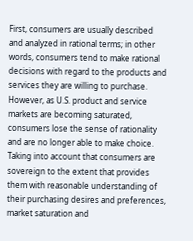First, consumers are usually described and analyzed in rational terms; in other words, consumers tend to make rational decisions with regard to the products and services they are willing to purchase. However, as U.S. product and service markets are becoming saturated, consumers lose the sense of rationality and are no longer able to make choice. Taking into account that consumers are sovereign to the extent that provides them with reasonable understanding of their purchasing desires and preferences, market saturation and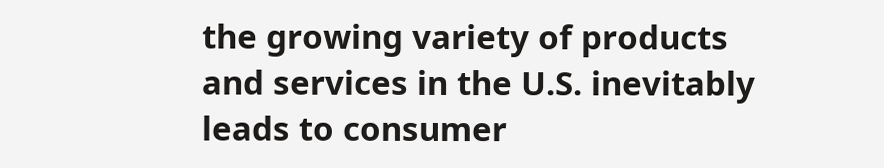the growing variety of products and services in the U.S. inevitably leads to consumer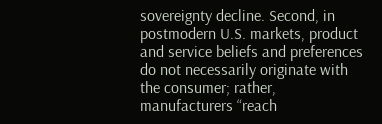sovereignty decline. Second, in postmodern U.S. markets, product and service beliefs and preferences do not necessarily originate with the consumer; rather, manufacturers “reach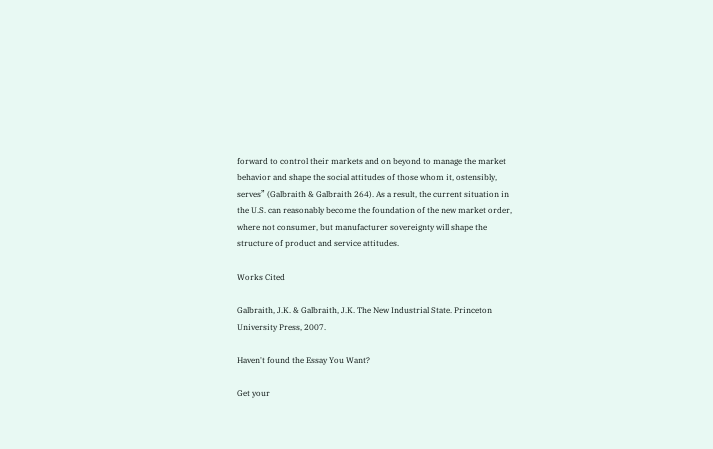forward to control their markets and on beyond to manage the market behavior and shape the social attitudes of those whom it, ostensibly, serves” (Galbraith & Galbraith 264). As a result, the current situation in the U.S. can reasonably become the foundation of the new market order, where not consumer, but manufacturer sovereignty will shape the structure of product and service attitudes.

Works Cited

Galbraith, J.K. & Galbraith, J.K. The New Industrial State. Princeton University Press, 2007.

Haven't found the Essay You Want?

Get your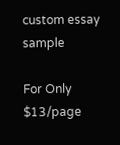custom essay sample

For Only $13/page